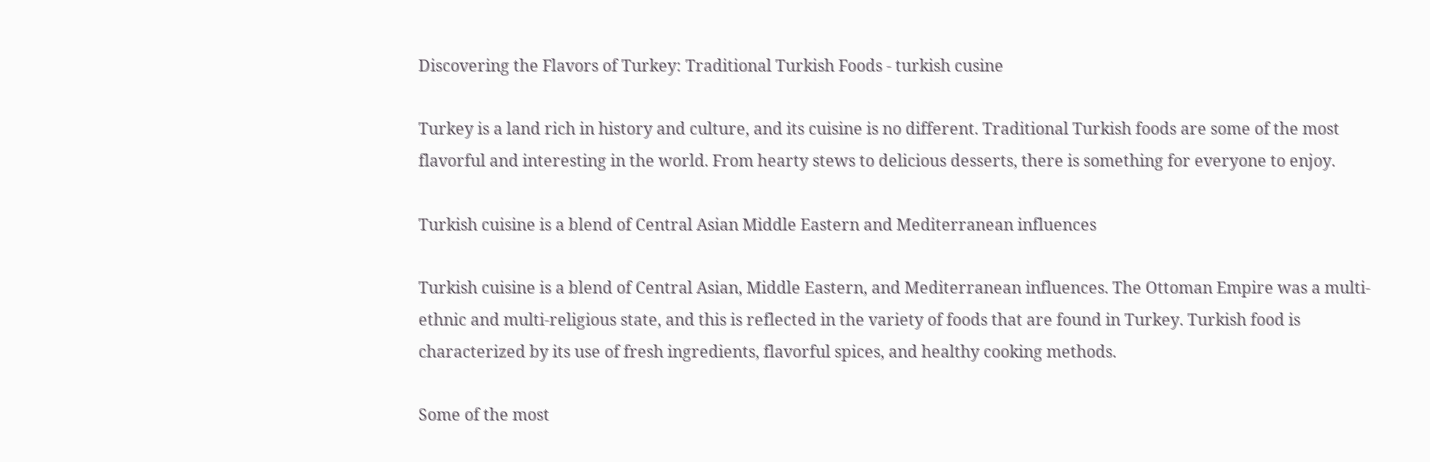Discovering the Flavors of Turkey: Traditional Turkish Foods - turkish cusine

Turkey is a land rich in history and culture, and its cuisine is no different. Traditional Turkish foods are some of the most flavorful and interesting in the world. From hearty stews to delicious desserts, there is something for everyone to enjoy.

Turkish cuisine is a blend of Central Asian Middle Eastern and Mediterranean influences

Turkish cuisine is a blend of Central Asian, Middle Eastern, and Mediterranean influences. The Ottoman Empire was a multi-ethnic and multi-religious state, and this is reflected in the variety of foods that are found in Turkey. Turkish food is characterized by its use of fresh ingredients, flavorful spices, and healthy cooking methods.

Some of the most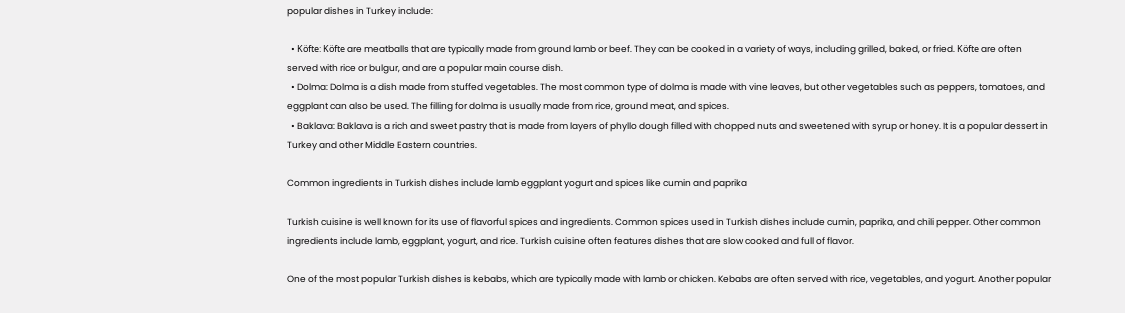popular dishes in Turkey include:

  • Köfte: Köfte are meatballs that are typically made from ground lamb or beef. They can be cooked in a variety of ways, including grilled, baked, or fried. Köfte are often served with rice or bulgur, and are a popular main course dish.
  • Dolma: Dolma is a dish made from stuffed vegetables. The most common type of dolma is made with vine leaves, but other vegetables such as peppers, tomatoes, and eggplant can also be used. The filling for dolma is usually made from rice, ground meat, and spices.
  • Baklava: Baklava is a rich and sweet pastry that is made from layers of phyllo dough filled with chopped nuts and sweetened with syrup or honey. It is a popular dessert in Turkey and other Middle Eastern countries.

Common ingredients in Turkish dishes include lamb eggplant yogurt and spices like cumin and paprika

Turkish cuisine is well known for its use of flavorful spices and ingredients. Common spices used in Turkish dishes include cumin, paprika, and chili pepper. Other common ingredients include lamb, eggplant, yogurt, and rice. Turkish cuisine often features dishes that are slow cooked and full of flavor.

One of the most popular Turkish dishes is kebabs, which are typically made with lamb or chicken. Kebabs are often served with rice, vegetables, and yogurt. Another popular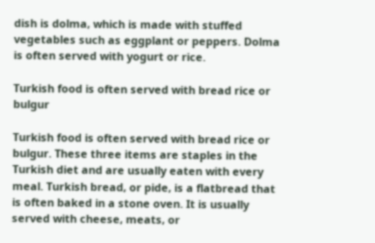dish is dolma, which is made with stuffed vegetables such as eggplant or peppers. Dolma is often served with yogurt or rice.

Turkish food is often served with bread rice or bulgur

Turkish food is often served with bread rice or bulgur. These three items are staples in the Turkish diet and are usually eaten with every meal. Turkish bread, or pide, is a flatbread that is often baked in a stone oven. It is usually served with cheese, meats, or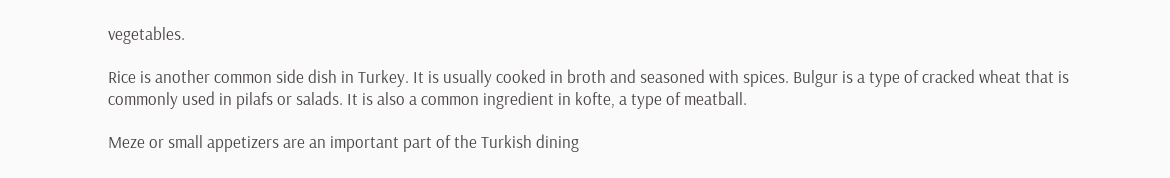vegetables.

Rice is another common side dish in Turkey. It is usually cooked in broth and seasoned with spices. Bulgur is a type of cracked wheat that is commonly used in pilafs or salads. It is also a common ingredient in kofte, a type of meatball.

Meze or small appetizers are an important part of the Turkish dining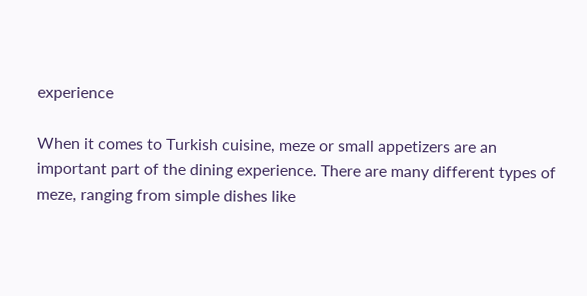experience

When it comes to Turkish cuisine, meze or small appetizers are an important part of the dining experience. There are many different types of meze, ranging from simple dishes like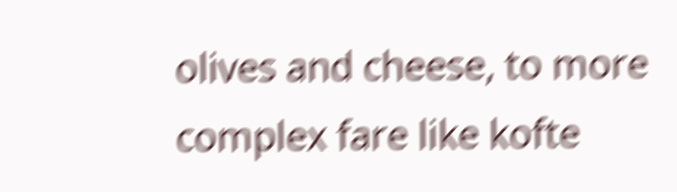olives and cheese, to more complex fare like kofte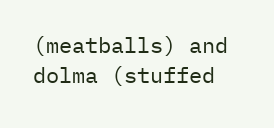(meatballs) and dolma (stuffed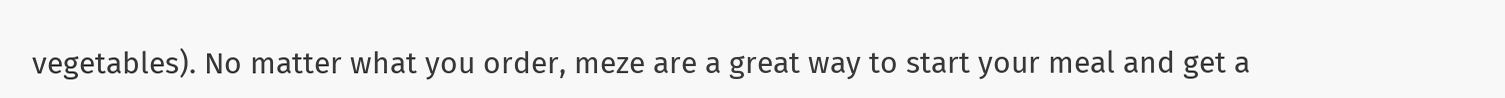vegetables). No matter what you order, meze are a great way to start your meal and get a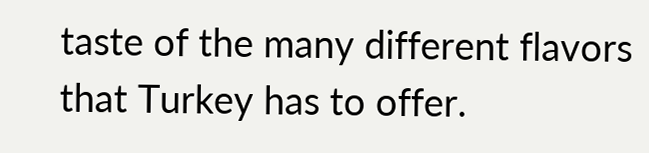taste of the many different flavors that Turkey has to offer.